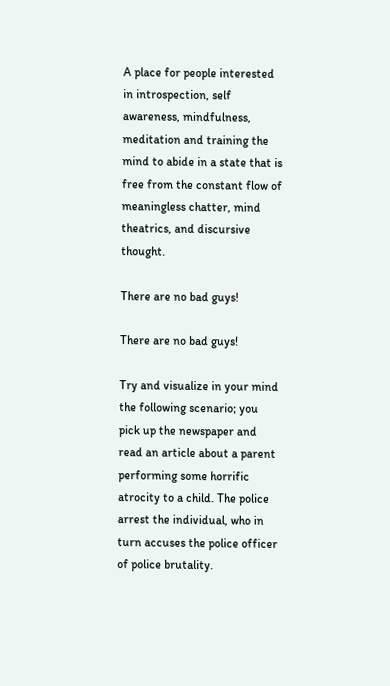A place for people interested in introspection, self awareness, mindfulness, meditation and training the mind to abide in a state that is free from the constant flow of meaningless chatter, mind theatrics, and discursive thought.

There are no bad guys!

There are no bad guys!

Try and visualize in your mind the following scenario; you pick up the newspaper and read an article about a parent performing some horrific atrocity to a child. The police arrest the individual, who in turn accuses the police officer of police brutality.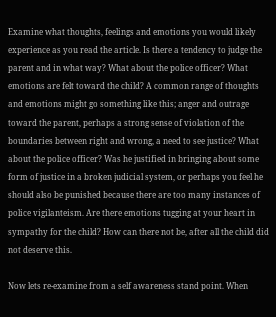Examine what thoughts, feelings and emotions you would likely experience as you read the article. Is there a tendency to judge the parent and in what way? What about the police officer? What emotions are felt toward the child? A common range of thoughts and emotions might go something like this; anger and outrage toward the parent, perhaps a strong sense of violation of the boundaries between right and wrong, a need to see justice? What about the police officer? Was he justified in bringing about some form of justice in a broken judicial system, or perhaps you feel he should also be punished because there are too many instances of police vigilanteism. Are there emotions tugging at your heart in sympathy for the child? How can there not be, after all the child did not deserve this.

Now lets re-examine from a self awareness stand point. When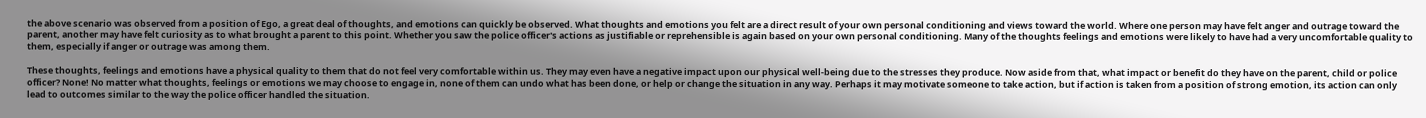the above scenario was observed from a position of Ego, a great deal of thoughts, and emotions can quickly be observed. What thoughts and emotions you felt are a direct result of your own personal conditioning and views toward the world. Where one person may have felt anger and outrage toward the parent, another may have felt curiosity as to what brought a parent to this point. Whether you saw the police officer's actions as justifiable or reprehensible is again based on your own personal conditioning. Many of the thoughts feelings and emotions were likely to have had a very uncomfortable quality to them, especially if anger or outrage was among them.

These thoughts, feelings and emotions have a physical quality to them that do not feel very comfortable within us. They may even have a negative impact upon our physical well-being due to the stresses they produce. Now aside from that, what impact or benefit do they have on the parent, child or police officer? None! No matter what thoughts, feelings or emotions we may choose to engage in, none of them can undo what has been done, or help or change the situation in any way. Perhaps it may motivate someone to take action, but if action is taken from a position of strong emotion, its action can only lead to outcomes similar to the way the police officer handled the situation.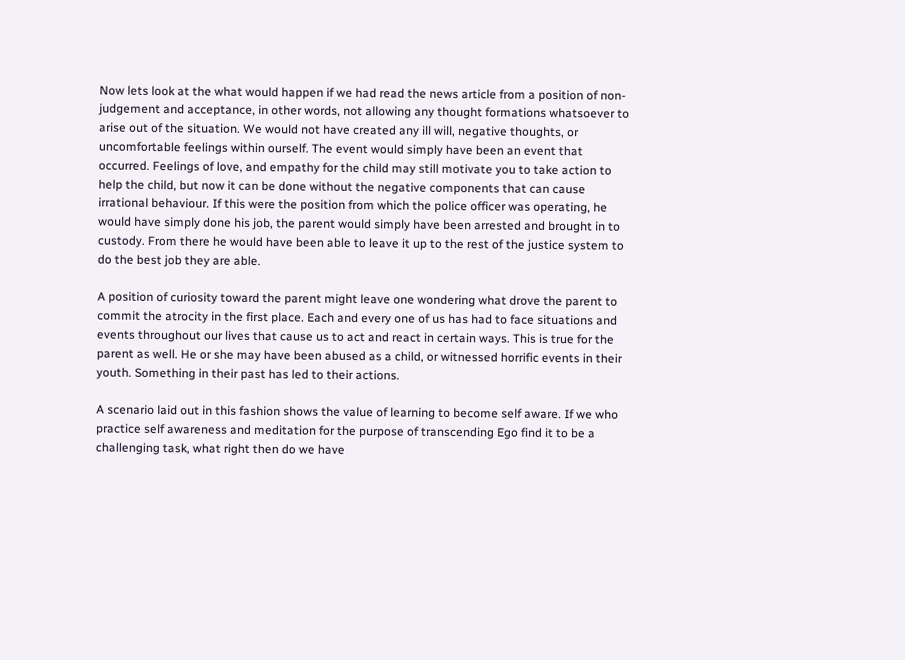Now lets look at the what would happen if we had read the news article from a position of non-judgement and acceptance, in other words, not allowing any thought formations whatsoever to arise out of the situation. We would not have created any ill will, negative thoughts, or uncomfortable feelings within ourself. The event would simply have been an event that occurred. Feelings of love, and empathy for the child may still motivate you to take action to help the child, but now it can be done without the negative components that can cause irrational behaviour. If this were the position from which the police officer was operating, he would have simply done his job, the parent would simply have been arrested and brought in to custody. From there he would have been able to leave it up to the rest of the justice system to do the best job they are able.

A position of curiosity toward the parent might leave one wondering what drove the parent to commit the atrocity in the first place. Each and every one of us has had to face situations and events throughout our lives that cause us to act and react in certain ways. This is true for the parent as well. He or she may have been abused as a child, or witnessed horrific events in their youth. Something in their past has led to their actions.

A scenario laid out in this fashion shows the value of learning to become self aware. If we who practice self awareness and meditation for the purpose of transcending Ego find it to be a challenging task, what right then do we have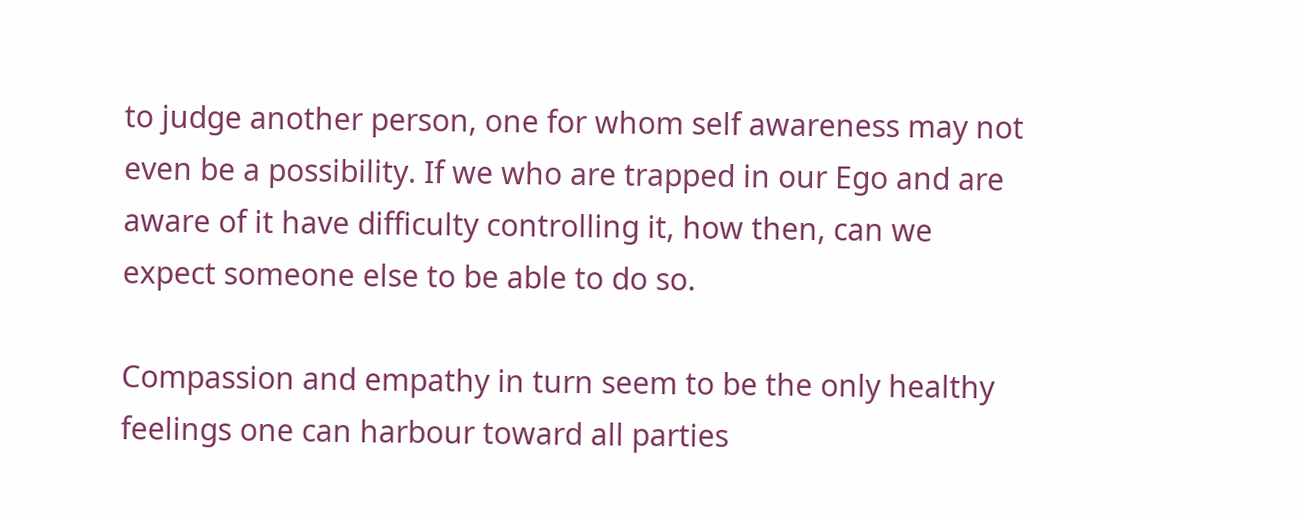to judge another person, one for whom self awareness may not even be a possibility. If we who are trapped in our Ego and are aware of it have difficulty controlling it, how then, can we expect someone else to be able to do so.

Compassion and empathy in turn seem to be the only healthy feelings one can harbour toward all parties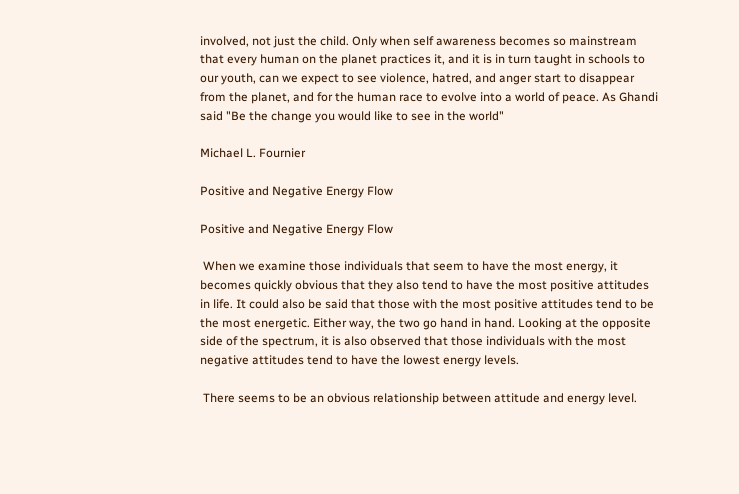involved, not just the child. Only when self awareness becomes so mainstream that every human on the planet practices it, and it is in turn taught in schools to our youth, can we expect to see violence, hatred, and anger start to disappear from the planet, and for the human race to evolve into a world of peace. As Ghandi said "Be the change you would like to see in the world"

Michael L. Fournier

Positive and Negative Energy Flow

Positive and Negative Energy Flow

 When we examine those individuals that seem to have the most energy, it becomes quickly obvious that they also tend to have the most positive attitudes in life. It could also be said that those with the most positive attitudes tend to be the most energetic. Either way, the two go hand in hand. Looking at the opposite side of the spectrum, it is also observed that those individuals with the most negative attitudes tend to have the lowest energy levels.

 There seems to be an obvious relationship between attitude and energy level.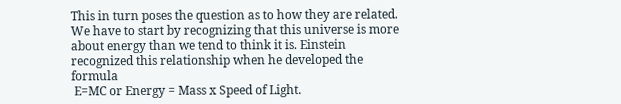This in turn poses the question as to how they are related. We have to start by recognizing that this universe is more about energy than we tend to think it is. Einstein recognized this relationship when he developed the formula
 E=MC or Energy = Mass x Speed of Light.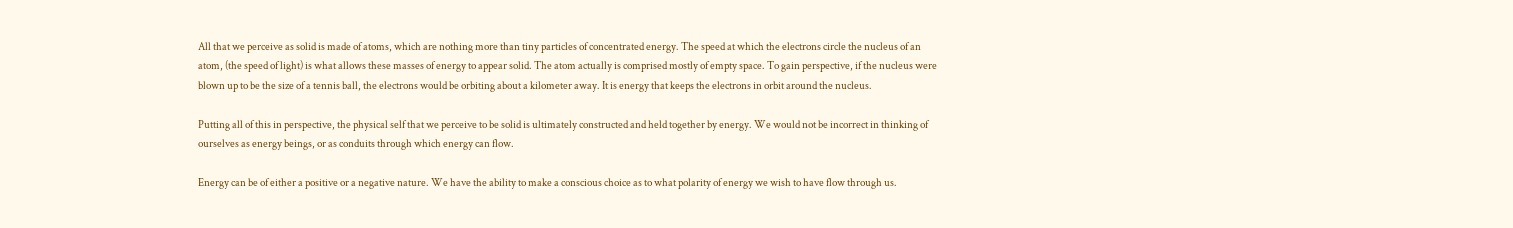All that we perceive as solid is made of atoms, which are nothing more than tiny particles of concentrated energy. The speed at which the electrons circle the nucleus of an atom, (the speed of light) is what allows these masses of energy to appear solid. The atom actually is comprised mostly of empty space. To gain perspective, if the nucleus were blown up to be the size of a tennis ball, the electrons would be orbiting about a kilometer away. It is energy that keeps the electrons in orbit around the nucleus.

Putting all of this in perspective, the physical self that we perceive to be solid is ultimately constructed and held together by energy. We would not be incorrect in thinking of ourselves as energy beings, or as conduits through which energy can flow.

Energy can be of either a positive or a negative nature. We have the ability to make a conscious choice as to what polarity of energy we wish to have flow through us.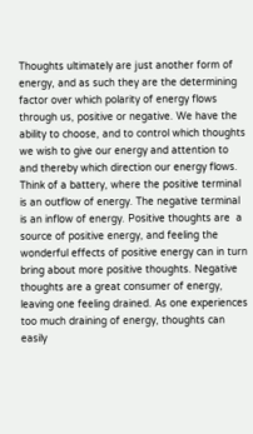Thoughts ultimately are just another form of energy, and as such they are the determining factor over which polarity of energy flows through us, positive or negative. We have the ability to choose, and to control which thoughts we wish to give our energy and attention to and thereby which direction our energy flows. Think of a battery, where the positive terminal is an outflow of energy. The negative terminal is an inflow of energy. Positive thoughts are  a source of positive energy, and feeling the wonderful effects of positive energy can in turn bring about more positive thoughts. Negative thoughts are a great consumer of energy, leaving one feeling drained. As one experiences too much draining of energy, thoughts can easily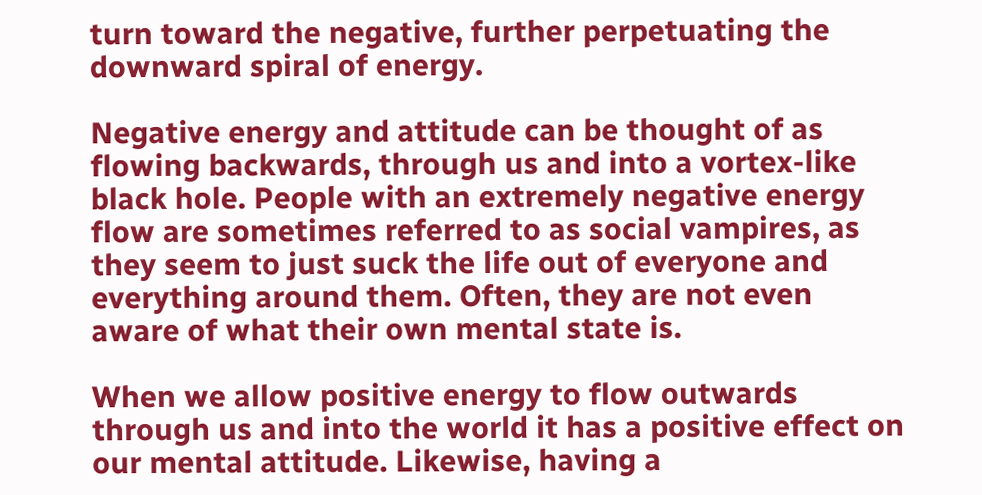turn toward the negative, further perpetuating the downward spiral of energy.

Negative energy and attitude can be thought of as flowing backwards, through us and into a vortex-like black hole. People with an extremely negative energy flow are sometimes referred to as social vampires, as they seem to just suck the life out of everyone and everything around them. Often, they are not even aware of what their own mental state is.

When we allow positive energy to flow outwards through us and into the world it has a positive effect on our mental attitude. Likewise, having a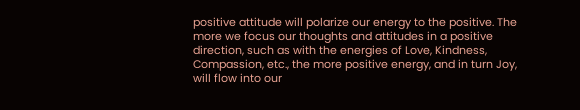positive attitude will polarize our energy to the positive. The more we focus our thoughts and attitudes in a positive direction, such as with the energies of Love, Kindness, Compassion, etc., the more positive energy, and in turn Joy, will flow into our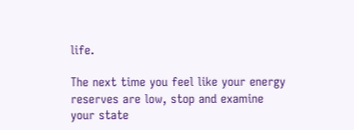life.

The next time you feel like your energy reserves are low, stop and examine your state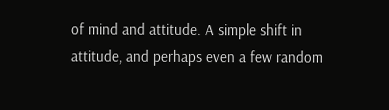of mind and attitude. A simple shift in attitude, and perhaps even a few random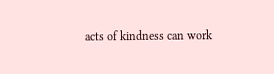acts of kindness can work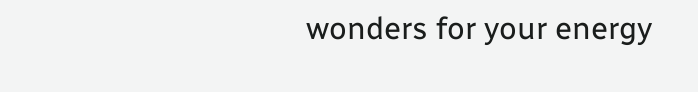wonders for your energy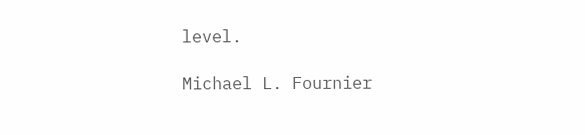level.

Michael L. Fournier